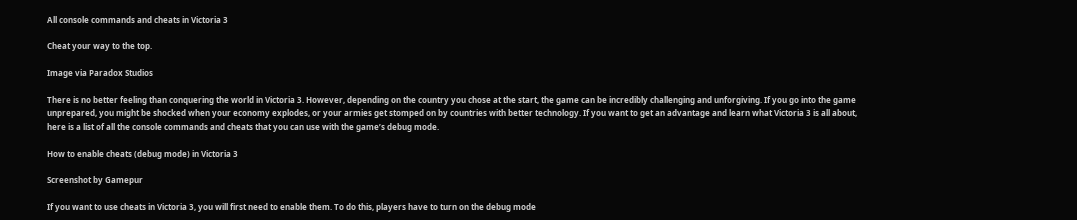All console commands and cheats in Victoria 3

Cheat your way to the top.

Image via Paradox Studios

There is no better feeling than conquering the world in Victoria 3. However, depending on the country you chose at the start, the game can be incredibly challenging and unforgiving. If you go into the game unprepared, you might be shocked when your economy explodes, or your armies get stomped on by countries with better technology. If you want to get an advantage and learn what Victoria 3 is all about, here is a list of all the console commands and cheats that you can use with the game’s debug mode.

How to enable cheats (debug mode) in Victoria 3

Screenshot by Gamepur

If you want to use cheats in Victoria 3, you will first need to enable them. To do this, players have to turn on the debug mode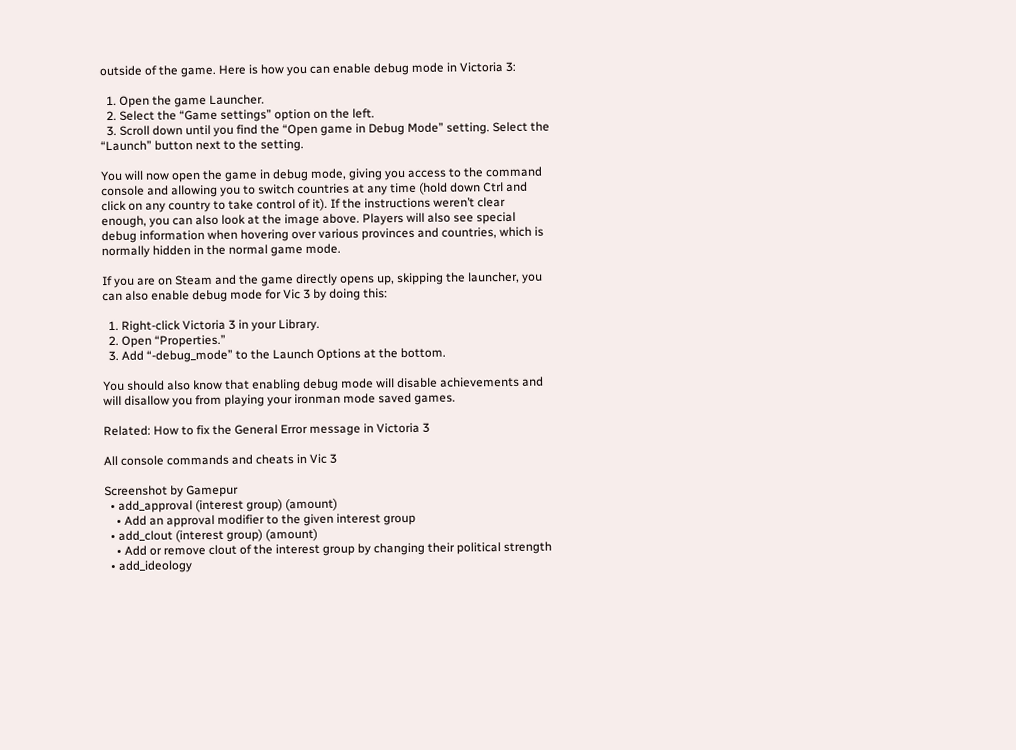outside of the game. Here is how you can enable debug mode in Victoria 3:

  1. Open the game Launcher.
  2. Select the “Game settings” option on the left.
  3. Scroll down until you find the “Open game in Debug Mode” setting. Select the “Launch” button next to the setting.

You will now open the game in debug mode, giving you access to the command console and allowing you to switch countries at any time (hold down Ctrl and click on any country to take control of it). If the instructions weren’t clear enough, you can also look at the image above. Players will also see special debug information when hovering over various provinces and countries, which is normally hidden in the normal game mode.

If you are on Steam and the game directly opens up, skipping the launcher, you can also enable debug mode for Vic 3 by doing this:

  1. Right-click Victoria 3 in your Library.
  2. Open “Properties.”
  3. Add “-debug_mode” to the Launch Options at the bottom.

You should also know that enabling debug mode will disable achievements and will disallow you from playing your ironman mode saved games.

Related: How to fix the General Error message in Victoria 3

All console commands and cheats in Vic 3

Screenshot by Gamepur
  • add_approval (interest group) (amount)
    • Add an approval modifier to the given interest group
  • add_clout (interest group) (amount)
    • Add or remove clout of the interest group by changing their political strength
  • add_ideology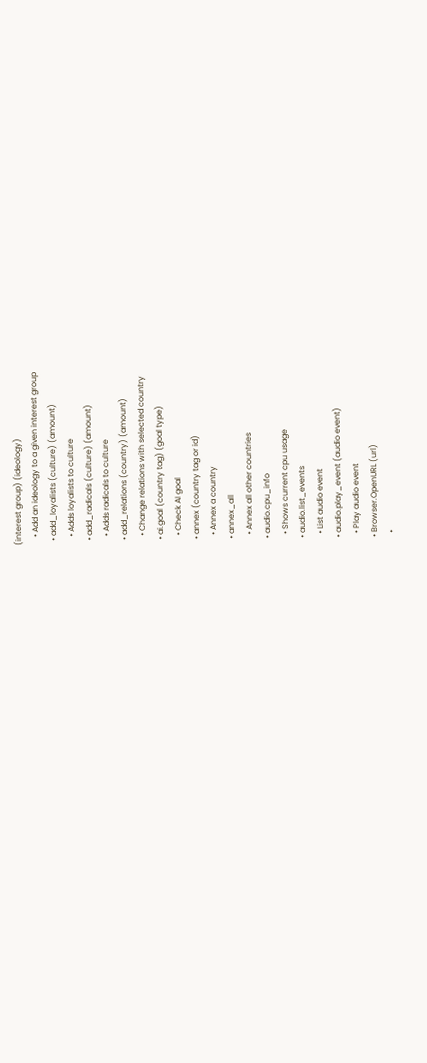(interest group) (ideology)
    • Add an ideology to a given interest group
  • add_loyalists (culture) (amount)
    • Adds loyalists to culture
  • add_radicals (culture) (amount)
    • Adds radicals to culture
  • add_relations (country) (amount)
    • Change relations with selected country
  • ai.goal (country tag) (goal type)
    • Check AI goal
  • annex (country tag or id)
    • Annex a country
  • annex_all
    • Annex all other countries
  • audio.cpu_info
    • Shows current cpu usage
  • audio.list_events
    • List audio event
  • audio.play_event (audio event)
    • Play audio event
  • Browser.OpenURL (url)
    •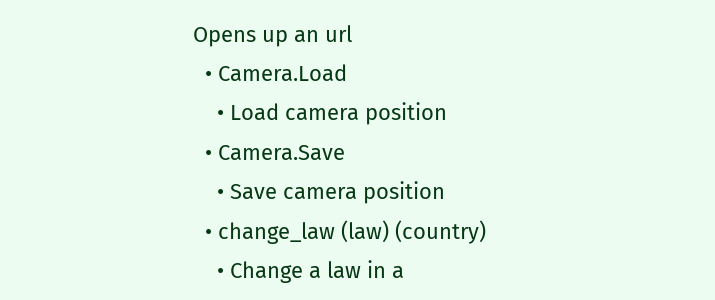Opens up an url
  • Camera.Load
    • Load camera position
  • Camera.Save
    • Save camera position
  • change_law (law) (country)
    • Change a law in a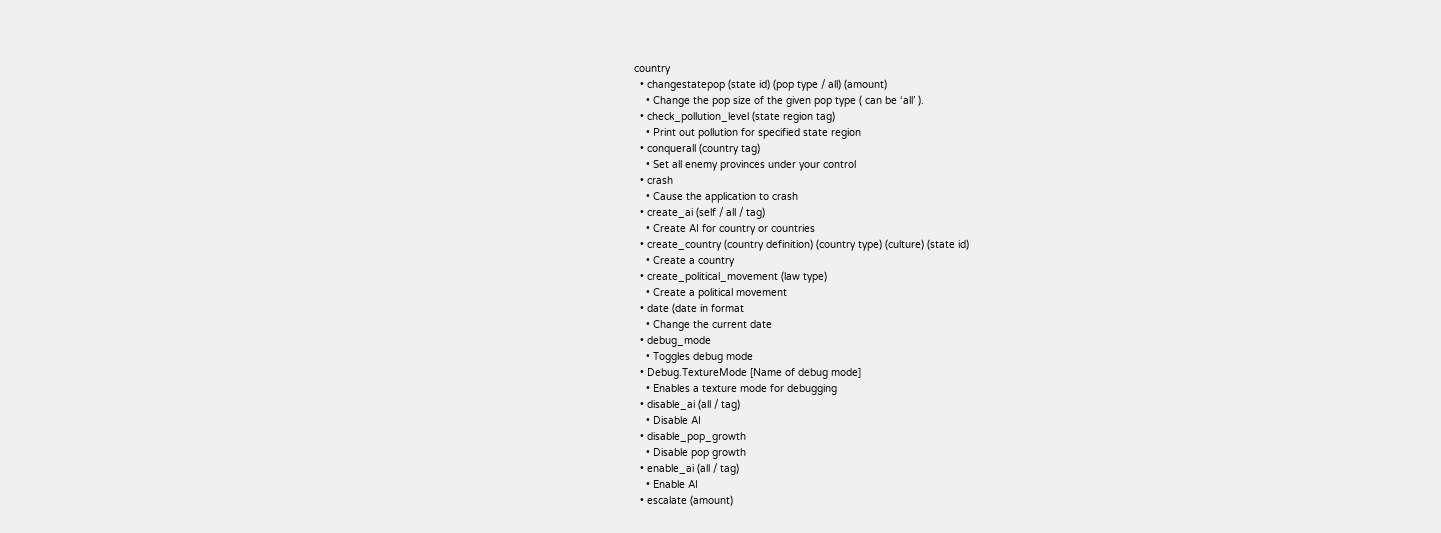country
  • changestatepop (state id) (pop type / all) (amount)
    • Change the pop size of the given pop type ( can be ‘all’ ).
  • check_pollution_level (state region tag)
    • Print out pollution for specified state region
  • conquerall (country tag)
    • Set all enemy provinces under your control
  • crash
    • Cause the application to crash
  • create_ai (self / all / tag)
    • Create AI for country or countries
  • create_country (country definition) (country type) (culture) (state id)
    • Create a country
  • create_political_movement (law type)
    • Create a political movement
  • date (date in format
    • Change the current date
  • debug_mode
    • Toggles debug mode
  • Debug.TextureMode [Name of debug mode]
    • Enables a texture mode for debugging
  • disable_ai (all / tag)
    • Disable AI
  • disable_pop_growth
    • Disable pop growth
  • enable_ai (all / tag)
    • Enable AI
  • escalate (amount)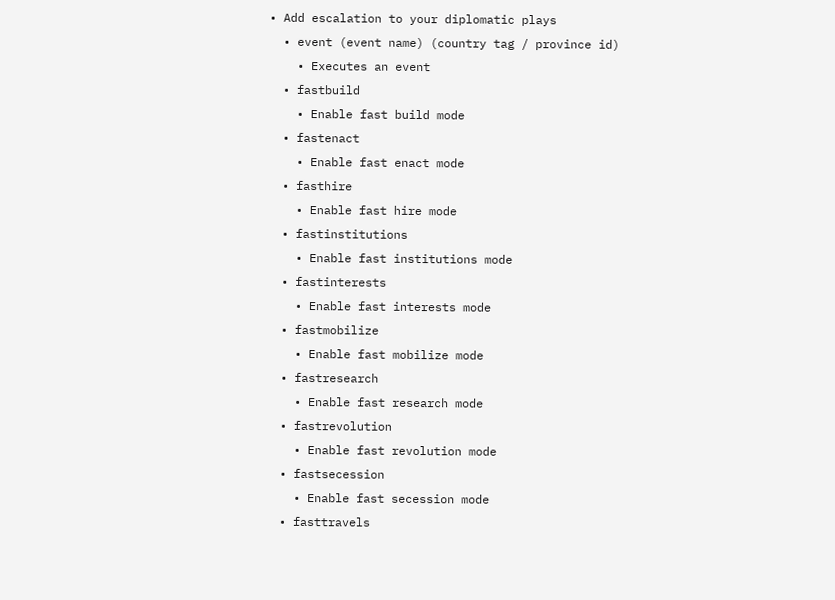• Add escalation to your diplomatic plays
  • event (event name) (country tag / province id)
    • Executes an event
  • fastbuild
    • Enable fast build mode
  • fastenact
    • Enable fast enact mode
  • fasthire
    • Enable fast hire mode
  • fastinstitutions
    • Enable fast institutions mode
  • fastinterests
    • Enable fast interests mode
  • fastmobilize
    • Enable fast mobilize mode
  • fastresearch
    • Enable fast research mode
  • fastrevolution
    • Enable fast revolution mode
  • fastsecession
    • Enable fast secession mode
  • fasttravels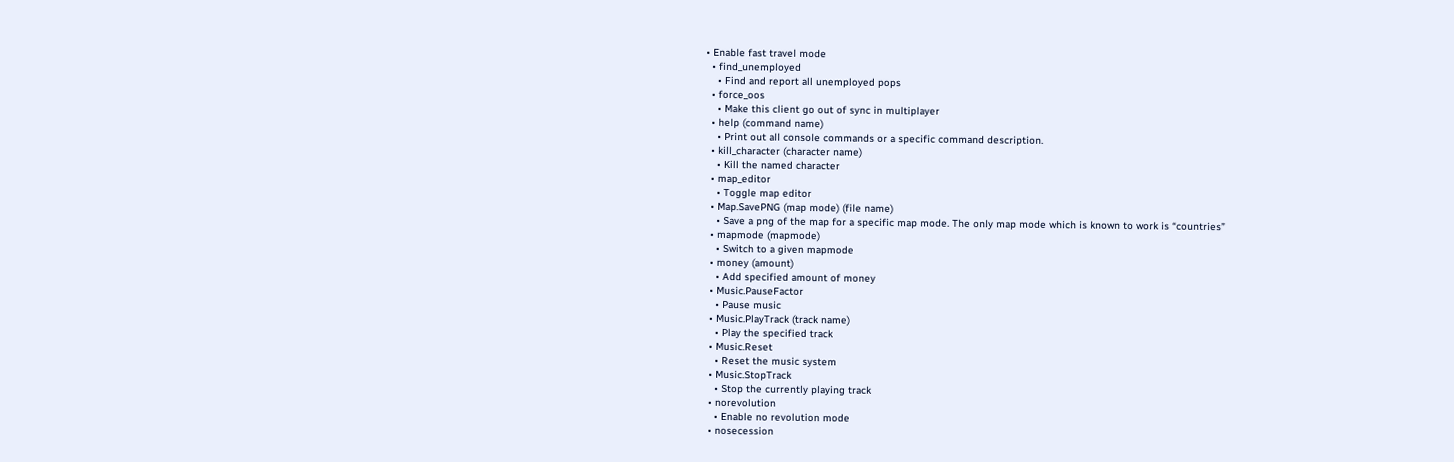• Enable fast travel mode
  • find_unemployed
    • Find and report all unemployed pops
  • force_oos
    • Make this client go out of sync in multiplayer
  • help (command name)
    • Print out all console commands or a specific command description.
  • kill_character (character name)
    • Kill the named character
  • map_editor
    • Toggle map editor
  • Map.SavePNG (map mode) (file name)
    • Save a png of the map for a specific map mode. The only map mode which is known to work is “countries”
  • mapmode (mapmode)
    • Switch to a given mapmode
  • money (amount)
    • Add specified amount of money
  • Music.PauseFactor
    • Pause music
  • Music.PlayTrack (track name)
    • Play the specified track
  • Music.Reset
    • Reset the music system
  • Music.StopTrack
    • Stop the currently playing track
  • norevolution
    • Enable no revolution mode
  • nosecession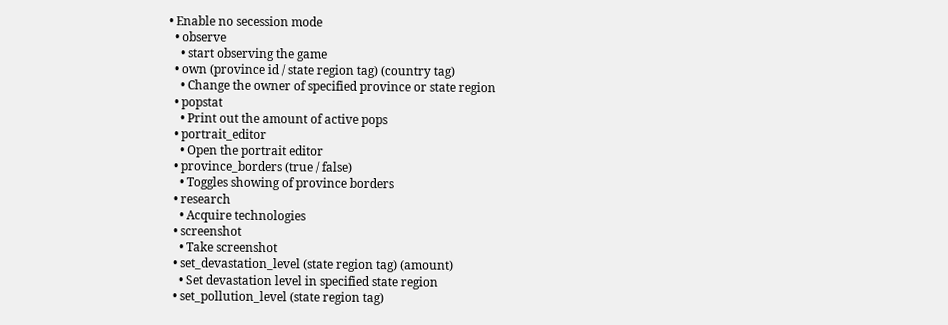• Enable no secession mode
  • observe
    • start observing the game
  • own (province id / state region tag) (country tag)
    • Change the owner of specified province or state region
  • popstat
    • Print out the amount of active pops
  • portrait_editor
    • Open the portrait editor
  • province_borders (true / false)
    • Toggles showing of province borders
  • research
    • Acquire technologies
  • screenshot
    • Take screenshot
  • set_devastation_level (state region tag) (amount)
    • Set devastation level in specified state region
  • set_pollution_level (state region tag)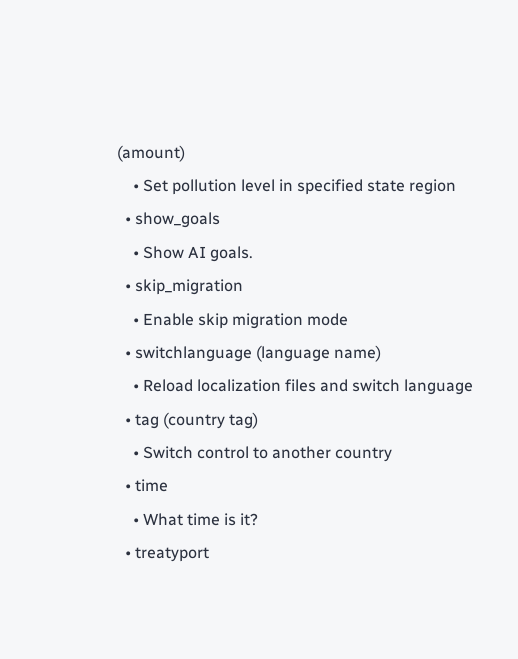(amount)
    • Set pollution level in specified state region
  • show_goals
    • Show AI goals.
  • skip_migration
    • Enable skip migration mode
  • switchlanguage (language name)
    • Reload localization files and switch language
  • tag (country tag)
    • Switch control to another country
  • time
    • What time is it?
  • treatyport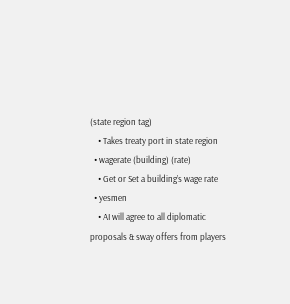(state region tag)
    • Takes treaty port in state region
  • wagerate (building) (rate)
    • Get or Set a building’s wage rate
  • yesmen
    • AI will agree to all diplomatic proposals & sway offers from players